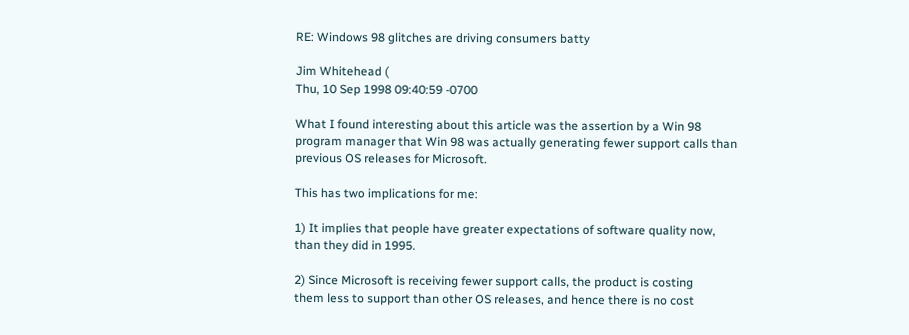RE: Windows 98 glitches are driving consumers batty

Jim Whitehead (
Thu, 10 Sep 1998 09:40:59 -0700

What I found interesting about this article was the assertion by a Win 98
program manager that Win 98 was actually generating fewer support calls than
previous OS releases for Microsoft.

This has two implications for me:

1) It implies that people have greater expectations of software quality now,
than they did in 1995.

2) Since Microsoft is receiving fewer support calls, the product is costing
them less to support than other OS releases, and hence there is no cost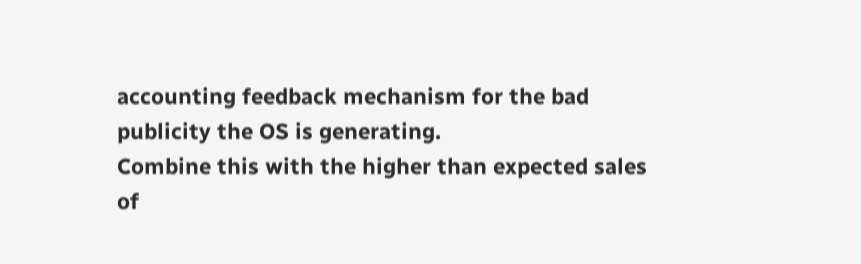accounting feedback mechanism for the bad publicity the OS is generating.
Combine this with the higher than expected sales of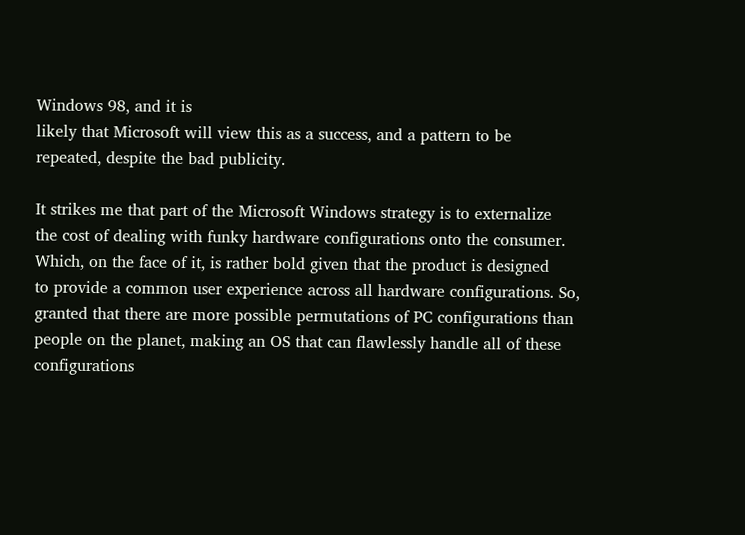Windows 98, and it is
likely that Microsoft will view this as a success, and a pattern to be
repeated, despite the bad publicity.

It strikes me that part of the Microsoft Windows strategy is to externalize
the cost of dealing with funky hardware configurations onto the consumer.
Which, on the face of it, is rather bold given that the product is designed
to provide a common user experience across all hardware configurations. So,
granted that there are more possible permutations of PC configurations than
people on the planet, making an OS that can flawlessly handle all of these
configurations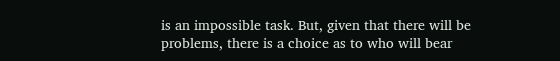is an impossible task. But, given that there will be
problems, there is a choice as to who will bear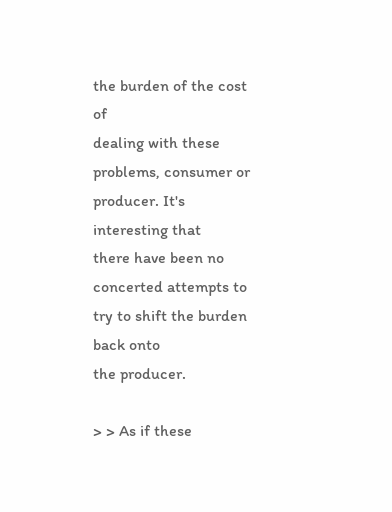the burden of the cost of
dealing with these problems, consumer or producer. It's interesting that
there have been no concerted attempts to try to shift the burden back onto
the producer.

> > As if these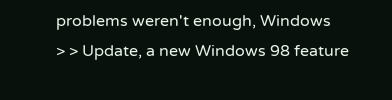problems weren't enough, Windows
> > Update, a new Windows 98 feature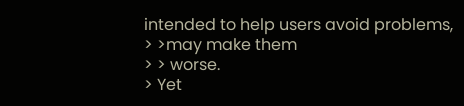intended to help users avoid problems,
> >may make them
> > worse.
> Yet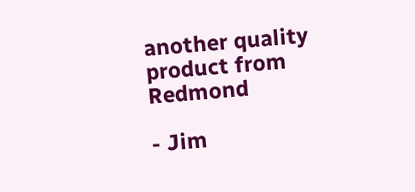another quality product from Redmond

- Jim